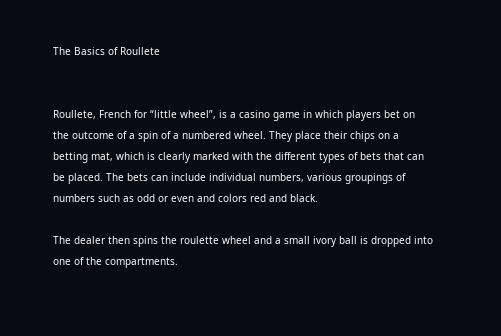The Basics of Roullete


Roullete, French for “little wheel”, is a casino game in which players bet on the outcome of a spin of a numbered wheel. They place their chips on a betting mat, which is clearly marked with the different types of bets that can be placed. The bets can include individual numbers, various groupings of numbers such as odd or even and colors red and black.

The dealer then spins the roulette wheel and a small ivory ball is dropped into one of the compartments.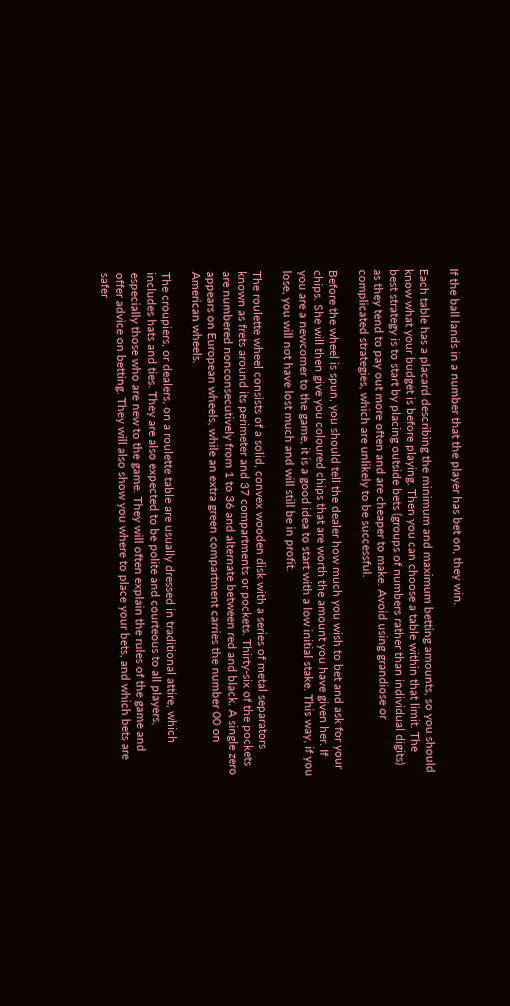If the ball lands in a number that the player has bet on, they win.

Each table has a placard describing the minimum and maximum betting amounts, so you should know what your budget is before playing. Then you can choose a table within that limit. The best strategy is to start by placing outside bets (groups of numbers rather than individual digits) as they tend to pay out more often and are cheaper to make. Avoid using grandiose or complicated strategies, which are unlikely to be successful.

Before the wheel is spun, you should tell the dealer how much you wish to bet and ask for your chips. She will then give you coloured chips that are worth the amount you have given her. If you are a newcomer to the game, it is a good idea to start with a low initial stake. This way, if you lose, you will not have lost much and will still be in profit.

The roulette wheel consists of a solid, convex wooden disk with a series of metal separators known as frets around its perimeter and 37 compartments or pockets. Thirty-six of the pockets are numbered nonconsecutively from 1 to 36 and alternate between red and black. A single zero appears on European wheels, while an extra green compartment carries the number 00 on American wheels.

The croupiers, or dealers, on a roulette table are usually dressed in traditional attire, which includes hats and ties. They are also expected to be polite and courteous to all players, especially those who are new to the game. They will often explain the rules of the game and offer advice on betting. They will also show you where to place your bets, and which bets are safer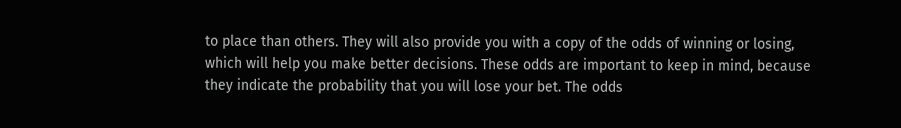to place than others. They will also provide you with a copy of the odds of winning or losing, which will help you make better decisions. These odds are important to keep in mind, because they indicate the probability that you will lose your bet. The odds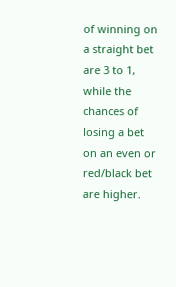of winning on a straight bet are 3 to 1, while the chances of losing a bet on an even or red/black bet are higher.